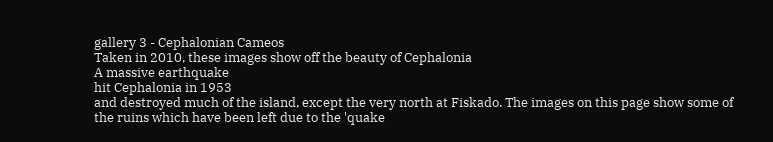gallery 3 - Cephalonian Cameos
Taken in 2010, these images show off the beauty of Cephalonia
A massive earthquake
hit Cephalonia in 1953
and destroyed much of the island, except the very north at Fiskado. The images on this page show some of the ruins which have been left due to the 'quake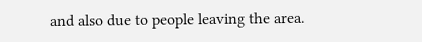and also due to people leaving the area.